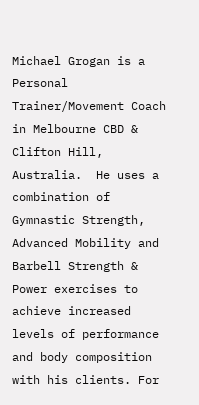Michael Grogan is a Personal Trainer/Movement Coach in Melbourne CBD & Clifton Hill, Australia.  He uses a combination of Gymnastic Strength, Advanced Mobility and Barbell Strength & Power exercises to achieve increased levels of performance and body composition with his clients. For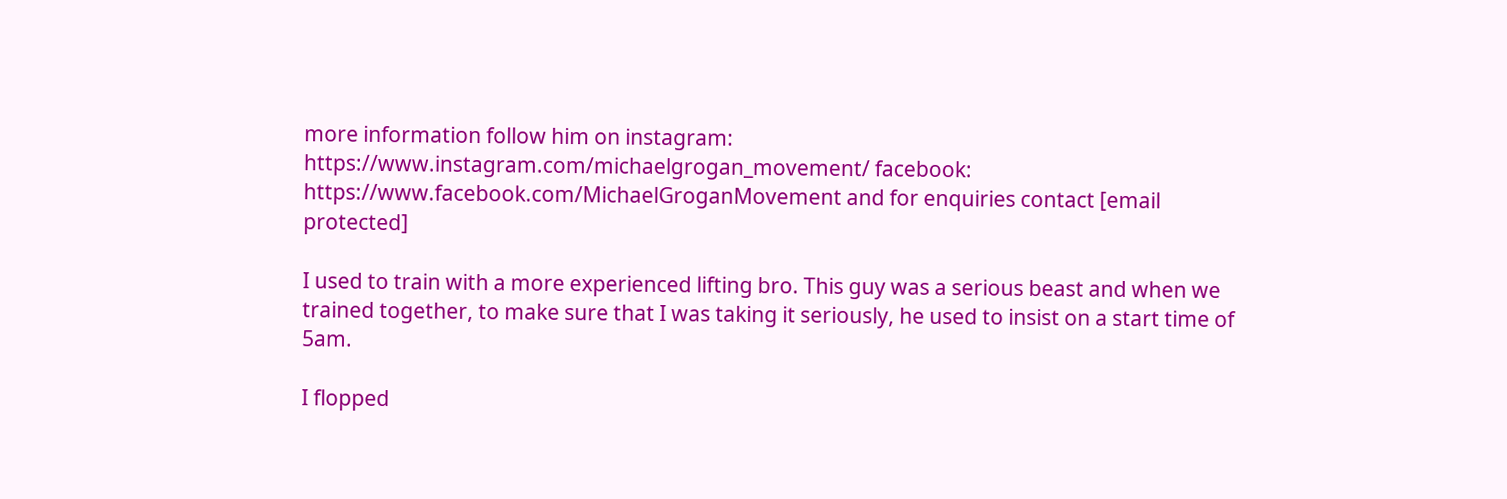more information follow him on instagram: https://www.instagram.com/michaelgrogan_movement/ facebook: https://www.facebook.com/MichaelGroganMovement and for enquiries contact [email protected]

I used to train with a more experienced lifting bro. This guy was a serious beast and when we trained together, to make sure that I was taking it seriously, he used to insist on a start time of 5am.

I flopped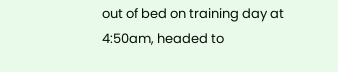out of bed on training day at 4:50am, headed to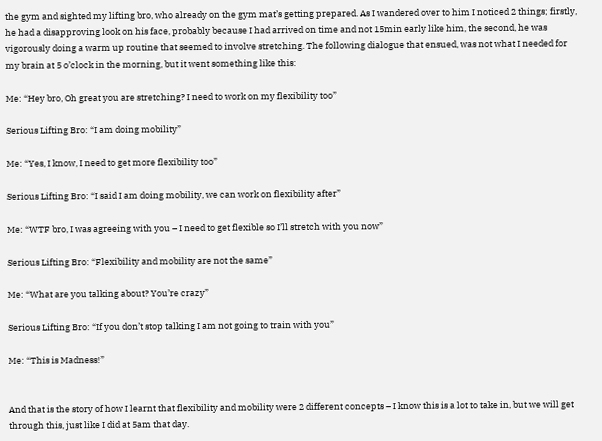the gym and sighted my lifting bro, who already on the gym mat’s getting prepared. As I wandered over to him I noticed 2 things; firstly, he had a disapproving look on his face, probably because I had arrived on time and not 15min early like him, the second, he was vigorously doing a warm up routine that seemed to involve stretching. The following dialogue that ensued, was not what I needed for my brain at 5 o’clock in the morning, but it went something like this:

Me: “Hey bro, Oh great you are stretching? I need to work on my flexibility too”

Serious Lifting Bro: “I am doing mobility”

Me: “Yes, I know, I need to get more flexibility too”

Serious Lifting Bro: “I said I am doing mobility, we can work on flexibility after”

Me: “WTF bro, I was agreeing with you – I need to get flexible so I’ll stretch with you now”

Serious Lifting Bro: “Flexibility and mobility are not the same”

Me: “What are you talking about? You’re crazy”

Serious Lifting Bro: “If you don’t stop talking I am not going to train with you”

Me: “This is Madness!”


And that is the story of how I learnt that flexibility and mobility were 2 different concepts – I know this is a lot to take in, but we will get through this, just like I did at 5am that day.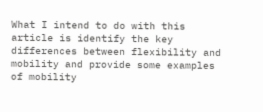What I intend to do with this article is identify the key differences between flexibility and mobility and provide some examples of mobility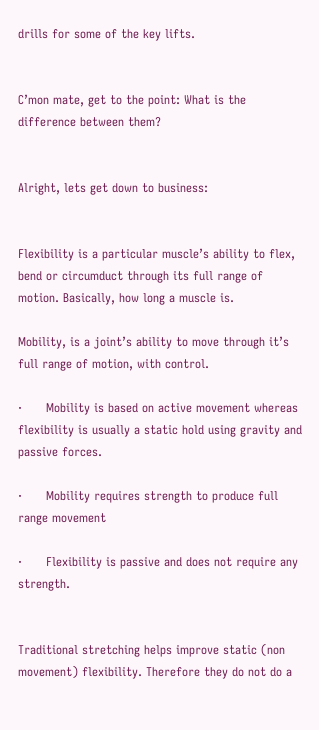drills for some of the key lifts.


C’mon mate, get to the point: What is the difference between them?


Alright, lets get down to business:


Flexibility is a particular muscle’s ability to flex, bend or circumduct through its full range of motion. Basically, how long a muscle is.

Mobility, is a joint’s ability to move through it’s full range of motion, with control.

·      Mobility is based on active movement whereas flexibility is usually a static hold using gravity and passive forces.

·      Mobility requires strength to produce full range movement

·      Flexibility is passive and does not require any strength.


Traditional stretching helps improve static (non movement) flexibility. Therefore they do not do a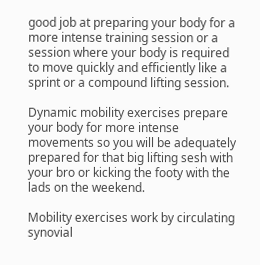good job at preparing your body for a more intense training session or a session where your body is required to move quickly and efficiently like a sprint or a compound lifting session.

Dynamic mobility exercises prepare your body for more intense movements so you will be adequately prepared for that big lifting sesh with your bro or kicking the footy with the lads on the weekend.

Mobility exercises work by circulating synovial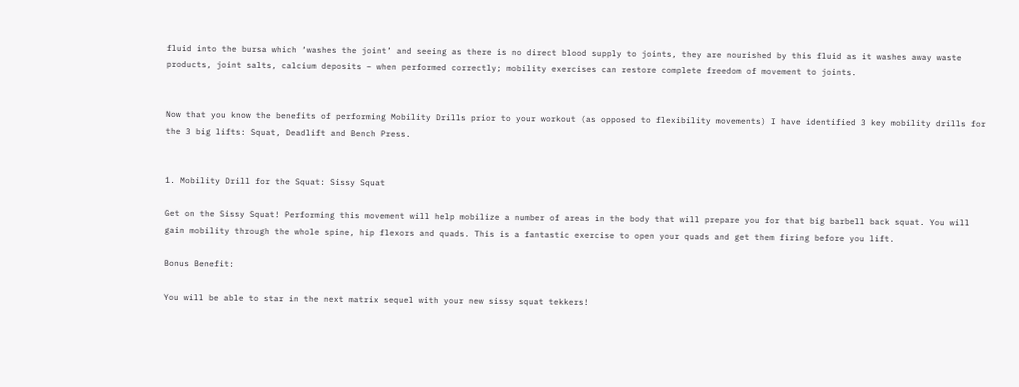fluid into the bursa which ‘washes the joint’ and seeing as there is no direct blood supply to joints, they are nourished by this fluid as it washes away waste products, joint salts, calcium deposits – when performed correctly; mobility exercises can restore complete freedom of movement to joints.


Now that you know the benefits of performing Mobility Drills prior to your workout (as opposed to flexibility movements) I have identified 3 key mobility drills for the 3 big lifts: Squat, Deadlift and Bench Press.


1. Mobility Drill for the Squat: Sissy Squat

Get on the Sissy Squat! Performing this movement will help mobilize a number of areas in the body that will prepare you for that big barbell back squat. You will gain mobility through the whole spine, hip flexors and quads. This is a fantastic exercise to open your quads and get them firing before you lift.

Bonus Benefit:

You will be able to star in the next matrix sequel with your new sissy squat tekkers!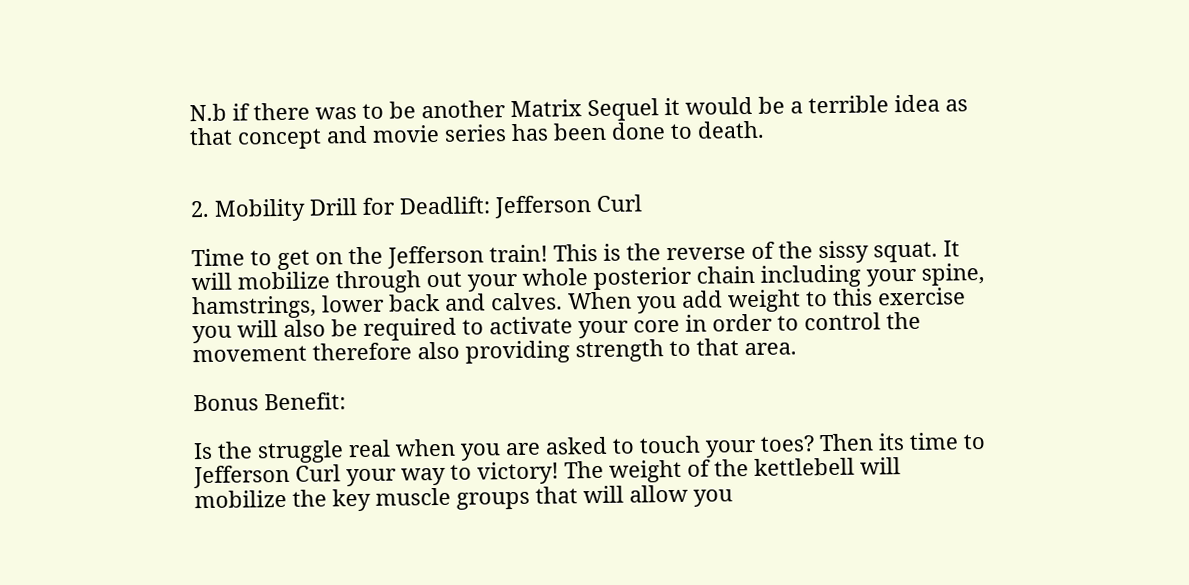N.b if there was to be another Matrix Sequel it would be a terrible idea as that concept and movie series has been done to death.


2. Mobility Drill for Deadlift: Jefferson Curl

Time to get on the Jefferson train! This is the reverse of the sissy squat. It will mobilize through out your whole posterior chain including your spine, hamstrings, lower back and calves. When you add weight to this exercise you will also be required to activate your core in order to control the movement therefore also providing strength to that area.

Bonus Benefit:

Is the struggle real when you are asked to touch your toes? Then its time to  Jefferson Curl your way to victory! The weight of the kettlebell will mobilize the key muscle groups that will allow you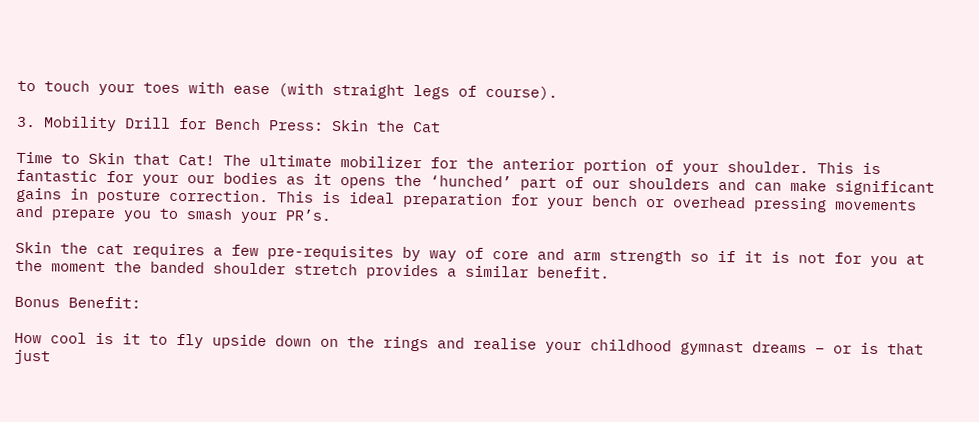to touch your toes with ease (with straight legs of course).

3. Mobility Drill for Bench Press: Skin the Cat

Time to Skin that Cat! The ultimate mobilizer for the anterior portion of your shoulder. This is fantastic for your our bodies as it opens the ‘hunched’ part of our shoulders and can make significant gains in posture correction. This is ideal preparation for your bench or overhead pressing movements and prepare you to smash your PR’s.

Skin the cat requires a few pre-requisites by way of core and arm strength so if it is not for you at the moment the banded shoulder stretch provides a similar benefit.

Bonus Benefit:

How cool is it to fly upside down on the rings and realise your childhood gymnast dreams – or is that just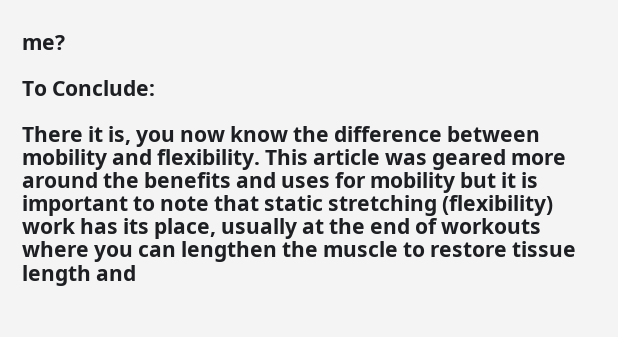me?

To Conclude:

There it is, you now know the difference between mobility and flexibility. This article was geared more around the benefits and uses for mobility but it is important to note that static stretching (flexibility) work has its place, usually at the end of workouts where you can lengthen the muscle to restore tissue length and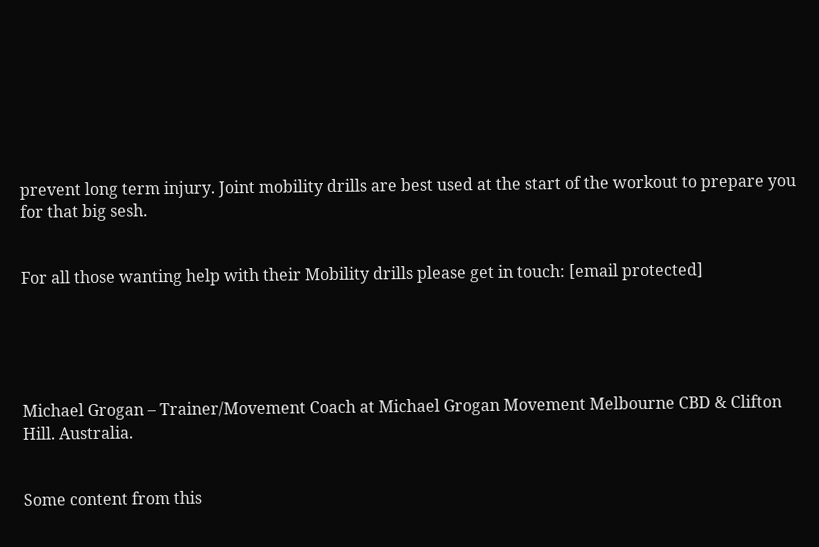prevent long term injury. Joint mobility drills are best used at the start of the workout to prepare you for that big sesh.


For all those wanting help with their Mobility drills please get in touch: [email protected]





Michael Grogan – Trainer/Movement Coach at Michael Grogan Movement Melbourne CBD & Clifton Hill. Australia.


Some content from this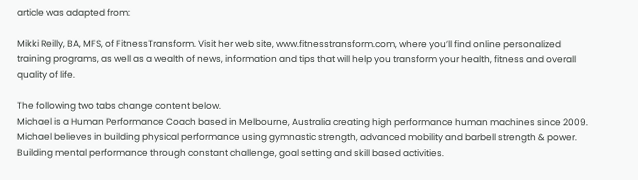article was adapted from:

Mikki Reilly, BA, MFS, of FitnessTransform. Visit her web site, www.fitnesstransform.com, where you’ll find online personalized training programs, as well as a wealth of news, information and tips that will help you transform your health, fitness and overall quality of life.

The following two tabs change content below.
Michael is a Human Performance Coach based in Melbourne, Australia creating high performance human machines since 2009. Michael believes in building physical performance using gymnastic strength, advanced mobility and barbell strength & power. Building mental performance through constant challenge, goal setting and skill based activities.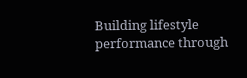Building lifestyle performance through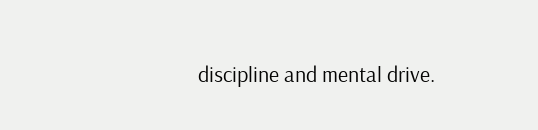discipline and mental drive.